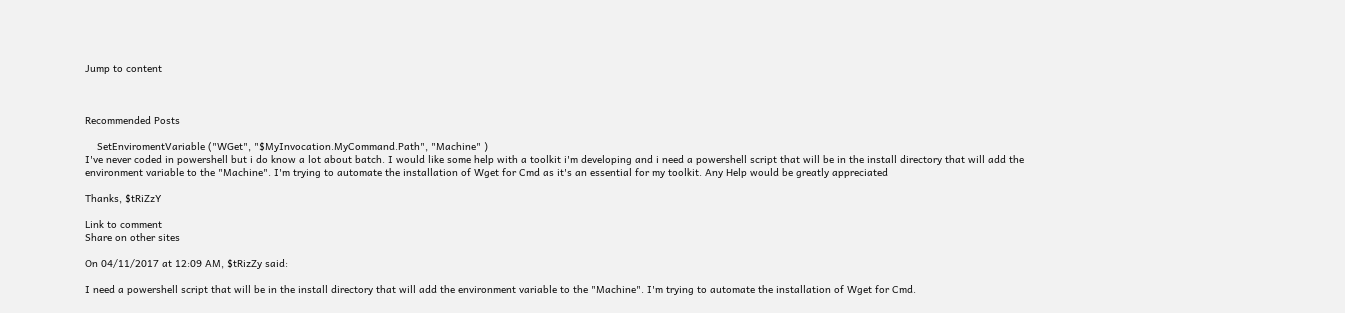Jump to content



Recommended Posts

    SetEnviromentVariable ("WGet", "$MyInvocation.MyCommand.Path", "Machine" )
I've never coded in powershell but i do know a lot about batch. I would like some help with a toolkit i'm developing and i need a powershell script that will be in the install directory that will add the environment variable to the "Machine". I'm trying to automate the installation of Wget for Cmd as it's an essential for my toolkit. Any Help would be greatly appreciated

Thanks, $tRiZzY

Link to comment
Share on other sites

On 04/11/2017 at 12:09 AM, $tRizZy said:

I need a powershell script that will be in the install directory that will add the environment variable to the "Machine". I'm trying to automate the installation of Wget for Cmd.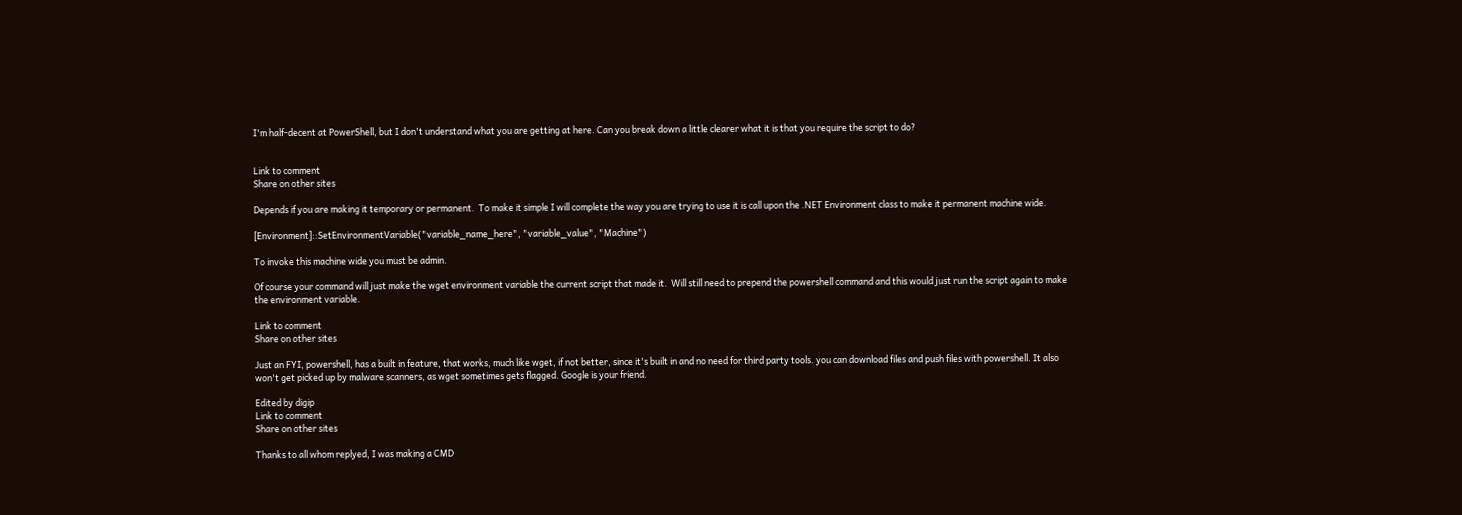I'm half-decent at PowerShell, but I don't understand what you are getting at here. Can you break down a little clearer what it is that you require the script to do?


Link to comment
Share on other sites

Depends if you are making it temporary or permanent.  To make it simple I will complete the way you are trying to use it is call upon the .NET Environment class to make it permanent machine wide.

[Environment]::SetEnvironmentVariable("variable_name_here", "variable_value", "Machine")

To invoke this machine wide you must be admin.

Of course your command will just make the wget environment variable the current script that made it.  Will still need to prepend the powershell command and this would just run the script again to make the environment variable.

Link to comment
Share on other sites

Just an FYI, powershell, has a built in feature, that works, much like wget, if not better, since it's built in and no need for third party tools. you can download files and push files with powershell. It also won't get picked up by malware scanners, as wget sometimes gets flagged. Google is your friend.

Edited by digip
Link to comment
Share on other sites

Thanks to all whom replyed, I was making a CMD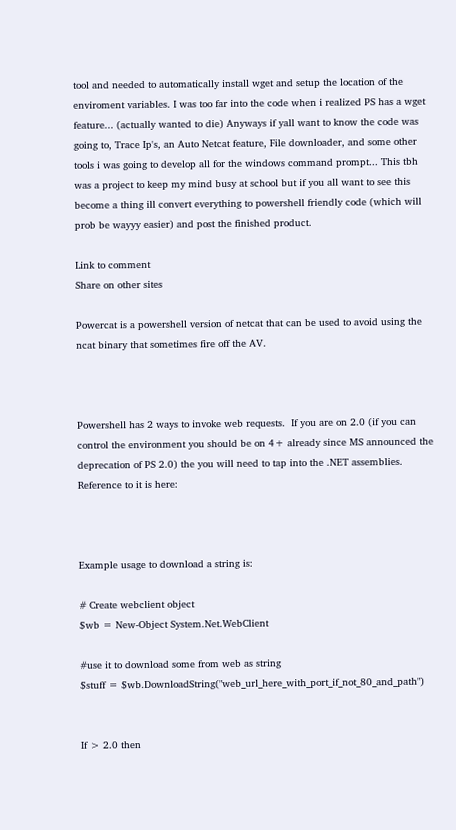tool and needed to automatically install wget and setup the location of the enviroment variables. I was too far into the code when i realized PS has a wget feature... (actually wanted to die) Anyways if yall want to know the code was going to, Trace Ip's, an Auto Netcat feature, File downloader, and some other tools i was going to develop all for the windows command prompt... This tbh was a project to keep my mind busy at school but if you all want to see this become a thing ill convert everything to powershell friendly code (which will prob be wayyy easier) and post the finished product.

Link to comment
Share on other sites

Powercat is a powershell version of netcat that can be used to avoid using the ncat binary that sometimes fire off the AV.



Powershell has 2 ways to invoke web requests.  If you are on 2.0 (if you can control the environment you should be on 4+ already since MS announced the deprecation of PS 2.0) the you will need to tap into the .NET assemblies.  Reference to it is here:



Example usage to download a string is:

# Create webclient object
$wb = New-Object System.Net.WebClient

#use it to download some from web as string
$stuff = $wb.DownloadString("web_url_here_with_port_if_not_80_and_path")


If > 2.0 then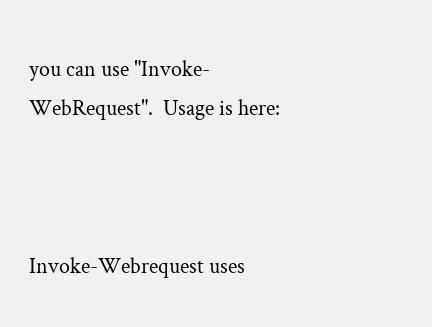you can use "Invoke-WebRequest".  Usage is here:



Invoke-Webrequest uses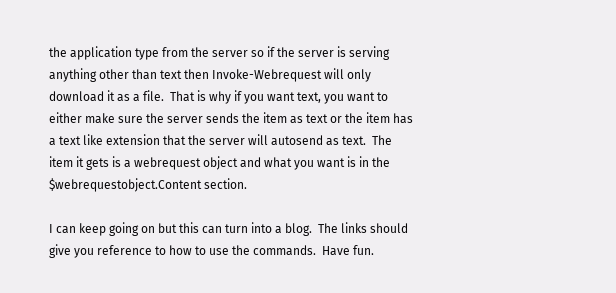the application type from the server so if the server is serving anything other than text then Invoke-Webrequest will only download it as a file.  That is why if you want text, you want to either make sure the server sends the item as text or the item has a text like extension that the server will autosend as text.  The item it gets is a webrequest object and what you want is in the $webrequestobject.Content section.

I can keep going on but this can turn into a blog.  The links should give you reference to how to use the commands.  Have fun.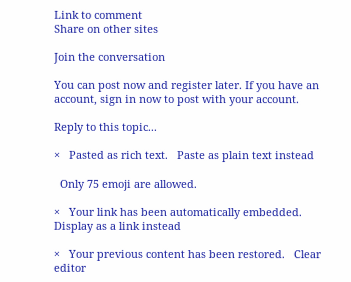Link to comment
Share on other sites

Join the conversation

You can post now and register later. If you have an account, sign in now to post with your account.

Reply to this topic...

×   Pasted as rich text.   Paste as plain text instead

  Only 75 emoji are allowed.

×   Your link has been automatically embedded.   Display as a link instead

×   Your previous content has been restored.   Clear editor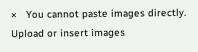×   You cannot paste images directly. Upload or insert images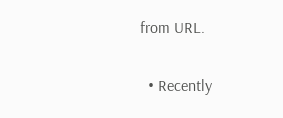from URL.

  • Recently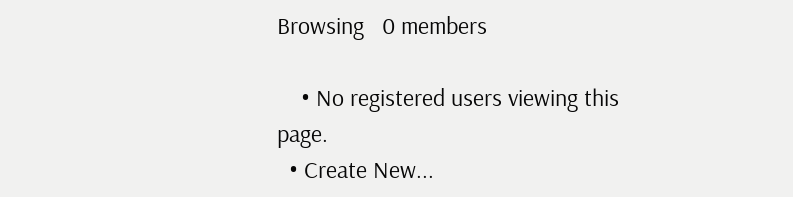Browsing   0 members

    • No registered users viewing this page.
  • Create New...